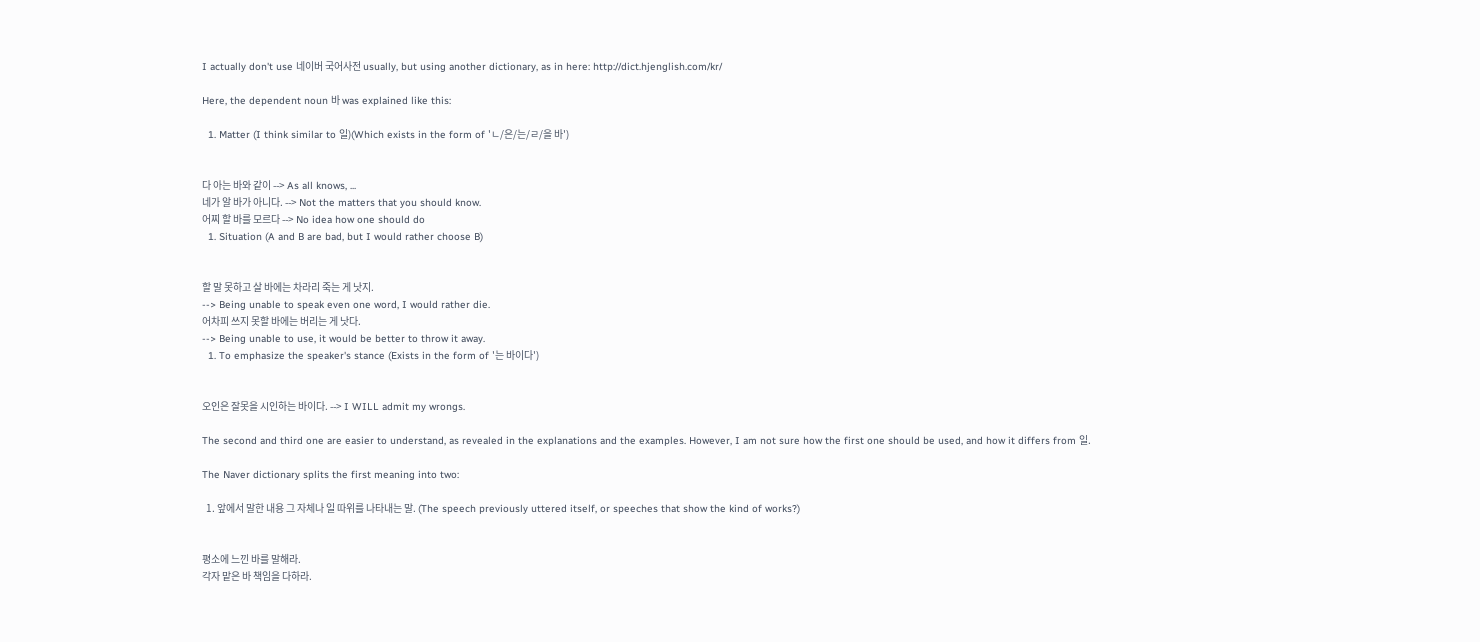I actually don't use 네이버 국어사전 usually, but using another dictionary, as in here: http://dict.hjenglish.com/kr/

Here, the dependent noun 바 was explained like this:

  1. Matter (I think similar to 일)(Which exists in the form of 'ㄴ/은/는/ㄹ/을 바')


다 아는 바와 같이 --> As all knows, ...
네가 알 바가 아니다. --> Not the matters that you should know.
어찌 할 바를 모르다 --> No idea how one should do
  1. Situation (A and B are bad, but I would rather choose B)


할 말 못하고 살 바에는 차라리 죽는 게 낫지.
--> Being unable to speak even one word, I would rather die.
어차피 쓰지 못할 바에는 버리는 게 낫다.
--> Being unable to use, it would be better to throw it away.
  1. To emphasize the speaker's stance (Exists in the form of '는 바이다')


오인은 잘못을 시인하는 바이다. --> I WILL admit my wrongs.

The second and third one are easier to understand, as revealed in the explanations and the examples. However, I am not sure how the first one should be used, and how it differs from 일.

The Naver dictionary splits the first meaning into two:

  1. 앞에서 말한 내용 그 자체나 일 따위를 나타내는 말. (The speech previously uttered itself, or speeches that show the kind of works?)


평소에 느낀 바를 말해라.
각자 맡은 바 책임을 다하라.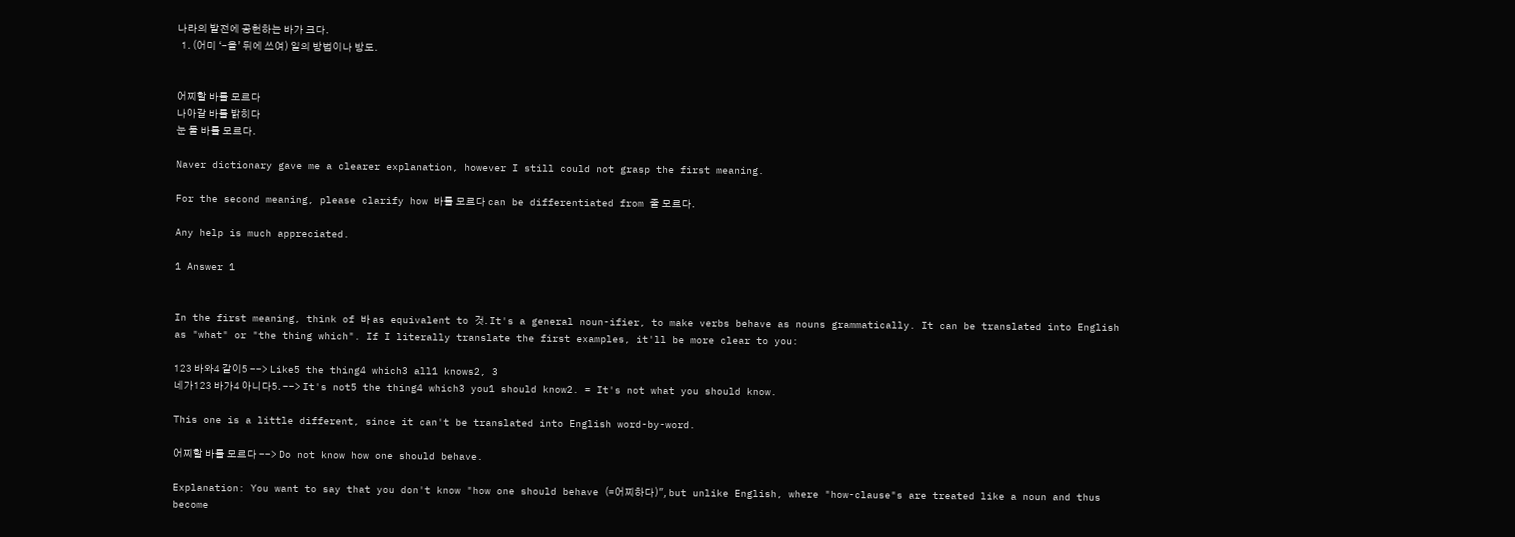나라의 발전에 공헌하는 바가 크다.
  1. (어미 ‘-을’ 뒤에 쓰여) 일의 방법이나 방도.


어찌할 바를 모르다
나아갈 바를 밝히다
눈 둘 바를 모르다.

Naver dictionary gave me a clearer explanation, however I still could not grasp the first meaning.

For the second meaning, please clarify how 바를 모르다 can be differentiated from 줄 모르다.

Any help is much appreciated.

1 Answer 1


In the first meaning, think of 바 as equivalent to 것. It's a general noun-ifier, to make verbs behave as nouns grammatically. It can be translated into English as "what" or "the thing which". If I literally translate the first examples, it'll be more clear to you:

123 바와4 같이5 --> Like5 the thing4 which3 all1 knows2, 3
네가123 바가4 아니다5. --> It's not5 the thing4 which3 you1 should know2. = It's not what you should know.

This one is a little different, since it can't be translated into English word-by-word.

어찌할 바를 모르다 --> Do not know how one should behave.

Explanation: You want to say that you don't know "how one should behave (=어찌하다)", but unlike English, where "how-clause"s are treated like a noun and thus become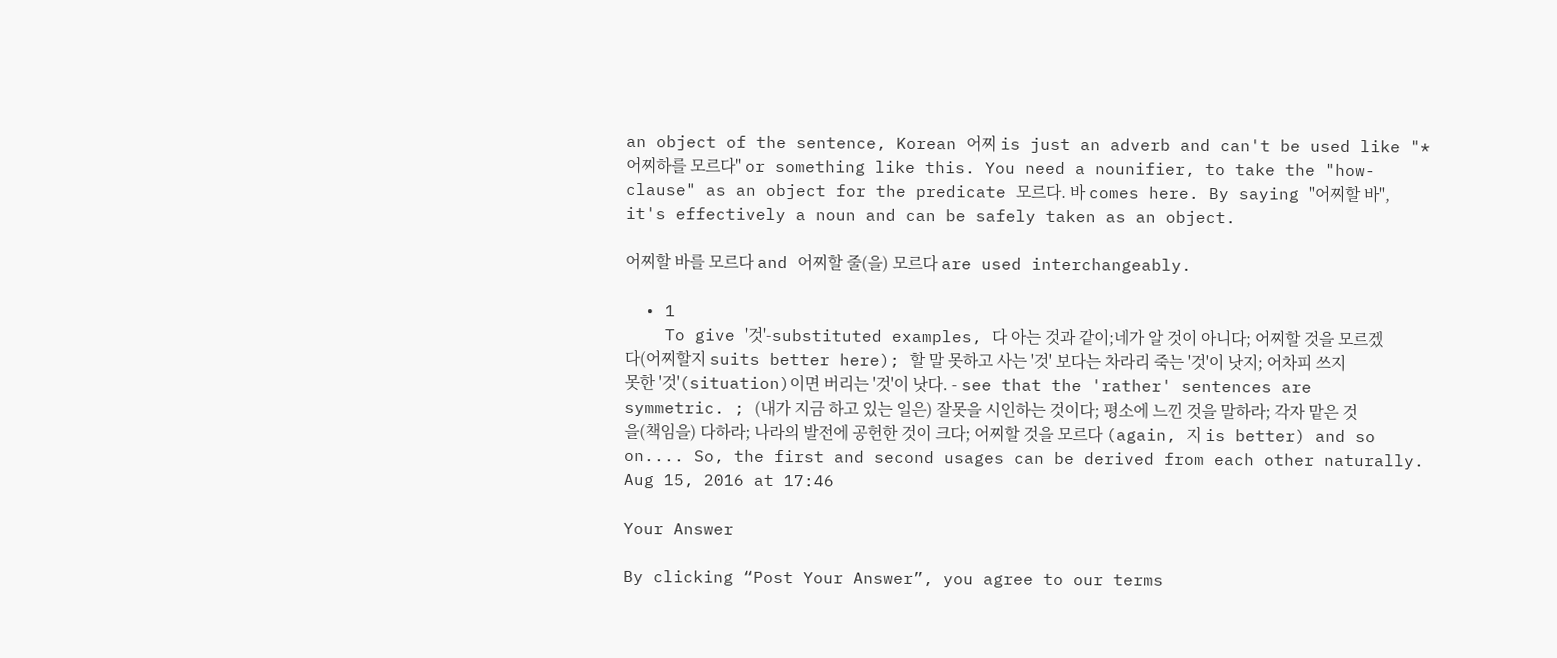an object of the sentence, Korean 어찌 is just an adverb and can't be used like "*어찌하를 모르다" or something like this. You need a nounifier, to take the "how-clause" as an object for the predicate 모르다. 바 comes here. By saying "어찌할 바", it's effectively a noun and can be safely taken as an object.

어찌할 바를 모르다 and 어찌할 줄(을) 모르다 are used interchangeably.

  • 1
    To give '것'-substituted examples, 다 아는 것과 같이;네가 알 것이 아니다; 어찌할 것을 모르겠다(어찌할지 suits better here); 할 말 못하고 사는 '것' 보다는 차라리 죽는 '것'이 낫지; 어차피 쓰지 못한 '것'(situation)이면 버리는 '것'이 낫다. - see that the 'rather' sentences are symmetric. ; (내가 지금 하고 있는 일은) 잘못을 시인하는 것이다; 평소에 느낀 것을 말하라; 각자 맡은 것을(책임을) 다하라; 나라의 발전에 공헌한 것이 크다; 어찌할 것을 모르다 (again, 지 is better) and so on.... So, the first and second usages can be derived from each other naturally. Aug 15, 2016 at 17:46

Your Answer

By clicking “Post Your Answer”, you agree to our terms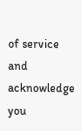of service and acknowledge you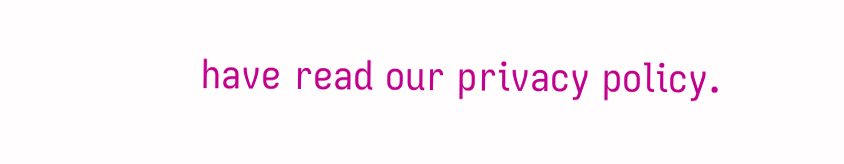have read our privacy policy.